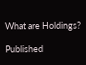What are Holdings?

Published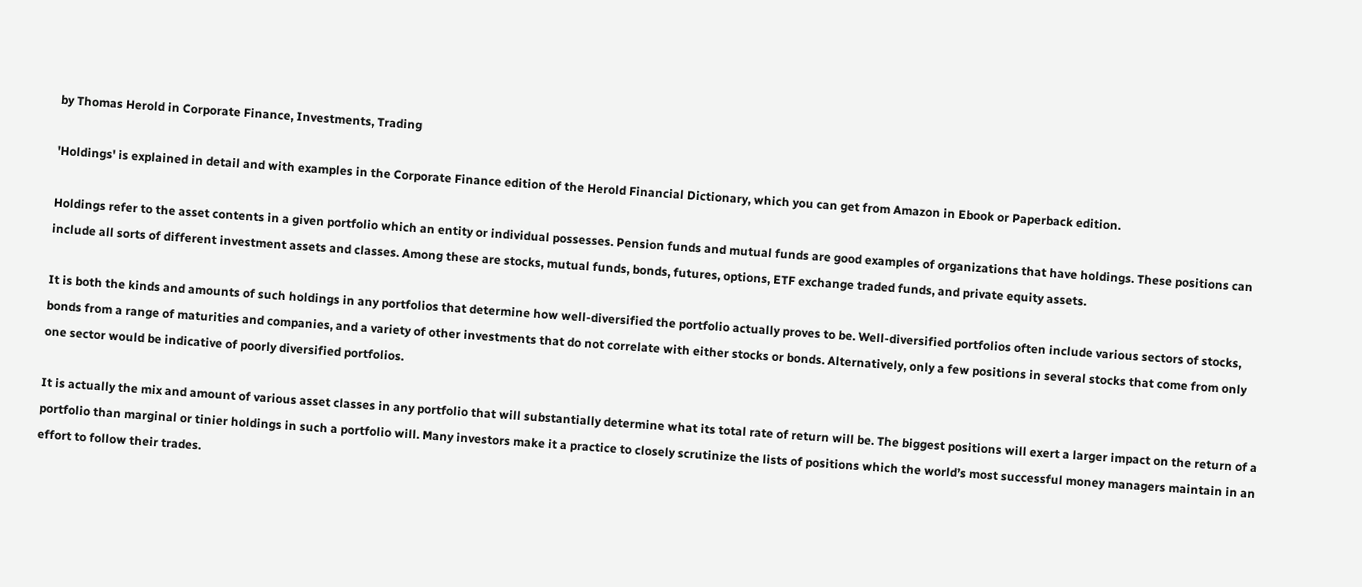by Thomas Herold in Corporate Finance, Investments, Trading

'Holdings' is explained in detail and with examples in the Corporate Finance edition of the Herold Financial Dictionary, which you can get from Amazon in Ebook or Paperback edition.

Holdings refer to the asset contents in a given portfolio which an entity or individual possesses. Pension funds and mutual funds are good examples of organizations that have holdings. These positions can include all sorts of different investment assets and classes. Among these are stocks, mutual funds, bonds, futures, options, ETF exchange traded funds, and private equity assets.

It is both the kinds and amounts of such holdings in any portfolios that determine how well-diversified the portfolio actually proves to be. Well-diversified portfolios often include various sectors of stocks, bonds from a range of maturities and companies, and a variety of other investments that do not correlate with either stocks or bonds. Alternatively, only a few positions in several stocks that come from only one sector would be indicative of poorly diversified portfolios.

It is actually the mix and amount of various asset classes in any portfolio that will substantially determine what its total rate of return will be. The biggest positions will exert a larger impact on the return of a portfolio than marginal or tinier holdings in such a portfolio will. Many investors make it a practice to closely scrutinize the lists of positions which the world’s most successful money managers maintain in an effort to follow their trades.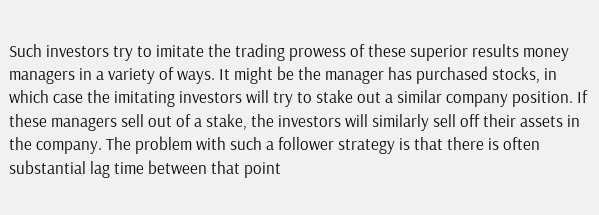Such investors try to imitate the trading prowess of these superior results money managers in a variety of ways. It might be the manager has purchased stocks, in which case the imitating investors will try to stake out a similar company position. If these managers sell out of a stake, the investors will similarly sell off their assets in the company. The problem with such a follower strategy is that there is often substantial lag time between that point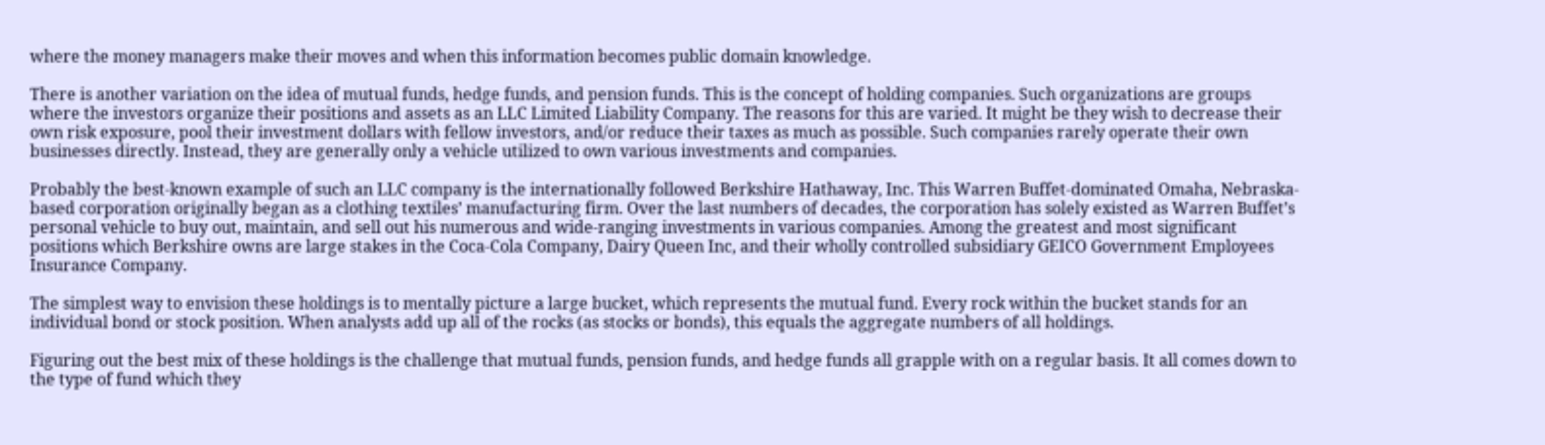where the money managers make their moves and when this information becomes public domain knowledge.

There is another variation on the idea of mutual funds, hedge funds, and pension funds. This is the concept of holding companies. Such organizations are groups where the investors organize their positions and assets as an LLC Limited Liability Company. The reasons for this are varied. It might be they wish to decrease their own risk exposure, pool their investment dollars with fellow investors, and/or reduce their taxes as much as possible. Such companies rarely operate their own businesses directly. Instead, they are generally only a vehicle utilized to own various investments and companies.

Probably the best-known example of such an LLC company is the internationally followed Berkshire Hathaway, Inc. This Warren Buffet-dominated Omaha, Nebraska- based corporation originally began as a clothing textiles’ manufacturing firm. Over the last numbers of decades, the corporation has solely existed as Warren Buffet’s personal vehicle to buy out, maintain, and sell out his numerous and wide-ranging investments in various companies. Among the greatest and most significant positions which Berkshire owns are large stakes in the Coca-Cola Company, Dairy Queen Inc, and their wholly controlled subsidiary GEICO Government Employees Insurance Company.

The simplest way to envision these holdings is to mentally picture a large bucket, which represents the mutual fund. Every rock within the bucket stands for an individual bond or stock position. When analysts add up all of the rocks (as stocks or bonds), this equals the aggregate numbers of all holdings.

Figuring out the best mix of these holdings is the challenge that mutual funds, pension funds, and hedge funds all grapple with on a regular basis. It all comes down to the type of fund which they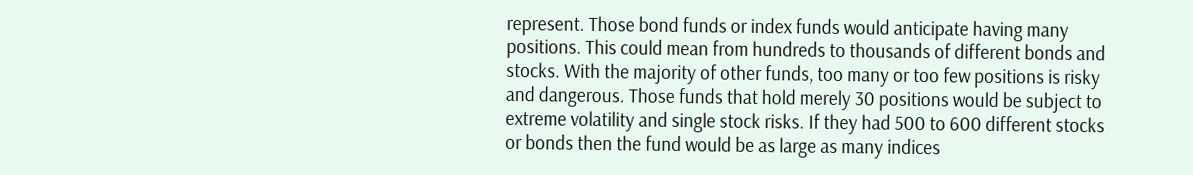represent. Those bond funds or index funds would anticipate having many positions. This could mean from hundreds to thousands of different bonds and stocks. With the majority of other funds, too many or too few positions is risky and dangerous. Those funds that hold merely 30 positions would be subject to extreme volatility and single stock risks. If they had 500 to 600 different stocks or bonds then the fund would be as large as many indices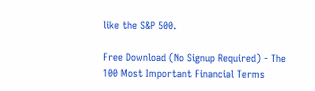like the S&P 500.

Free Download (No Signup Required) - The 100 Most Important Financial Terms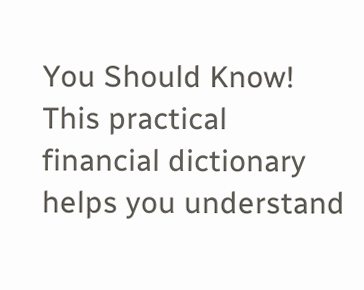You Should Know!
This practical financial dictionary helps you understand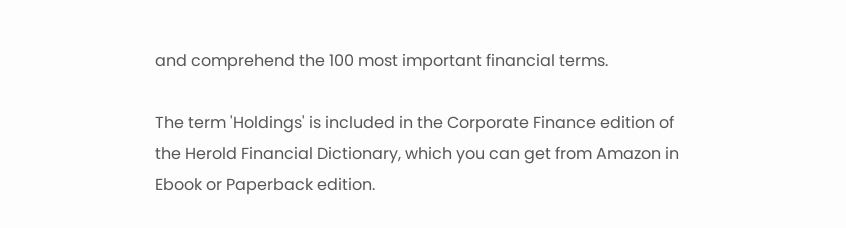and comprehend the 100 most important financial terms.

The term 'Holdings' is included in the Corporate Finance edition of the Herold Financial Dictionary, which you can get from Amazon in Ebook or Paperback edition.